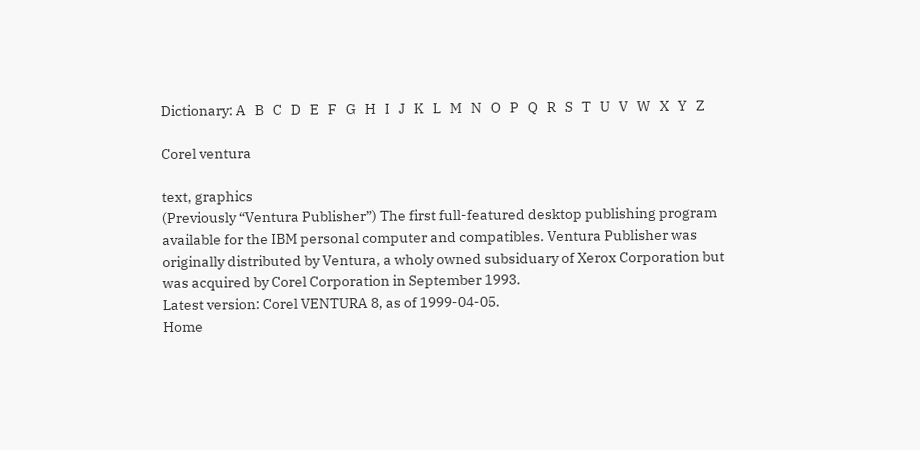Dictionary: A   B   C   D   E   F   G   H   I   J   K   L   M   N   O   P   Q   R   S   T   U   V   W   X   Y   Z

Corel ventura

text, graphics
(Previously “Ventura Publisher”) The first full-featured desktop publishing program available for the IBM personal computer and compatibles. Ventura Publisher was originally distributed by Ventura, a wholy owned subsiduary of Xerox Corporation but was acquired by Corel Corporation in September 1993.
Latest version: Corel VENTURA 8, as of 1999-04-05.
Home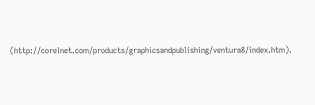(http://corelnet.com/products/graphicsandpublishing/ventura8/index.htm).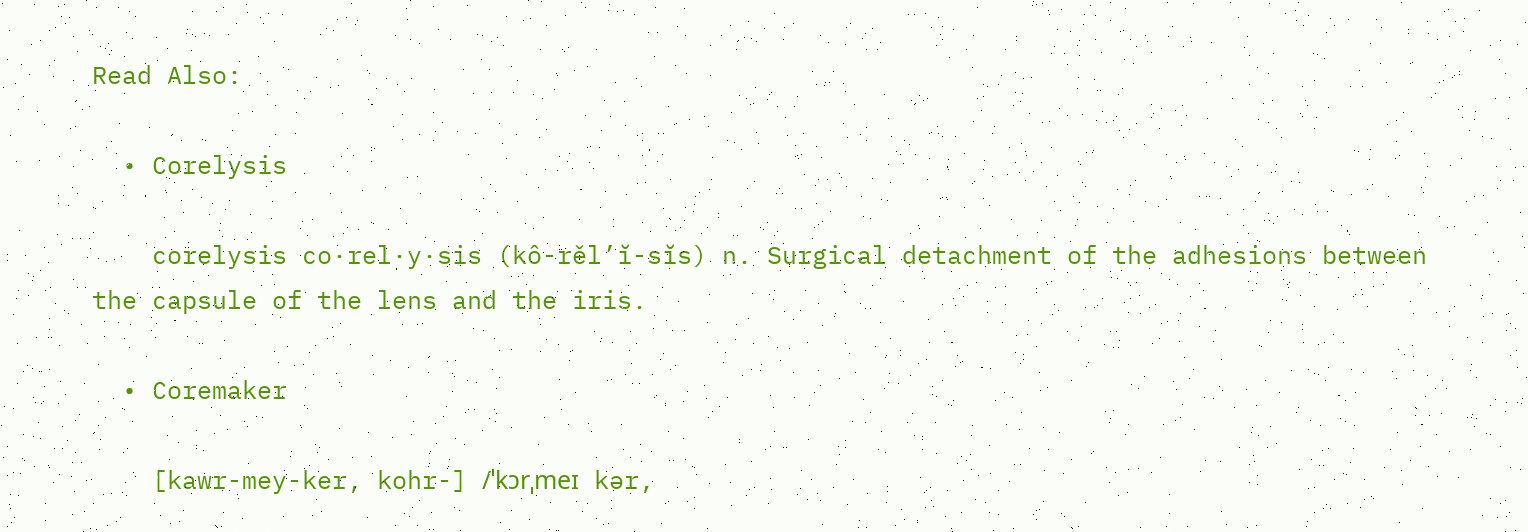Read Also:

  • Corelysis

    corelysis co·rel·y·sis (kô-rěl’ĭ-sĭs) n. Surgical detachment of the adhesions between the capsule of the lens and the iris.

  • Coremaker

    [kawr-mey-ker, kohr-] /ˈkɔrˌmeɪ kər,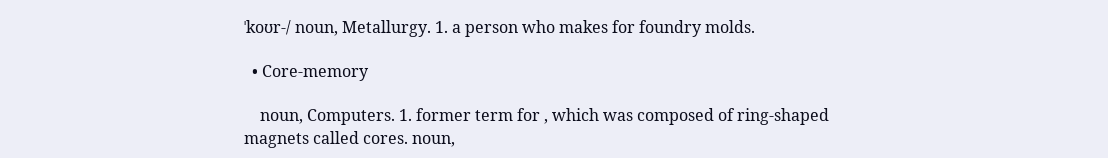ˈkoʊr-/ noun, Metallurgy. 1. a person who makes for foundry molds.

  • Core-memory

    noun, Computers. 1. former term for , which was composed of ring-shaped magnets called cores. noun,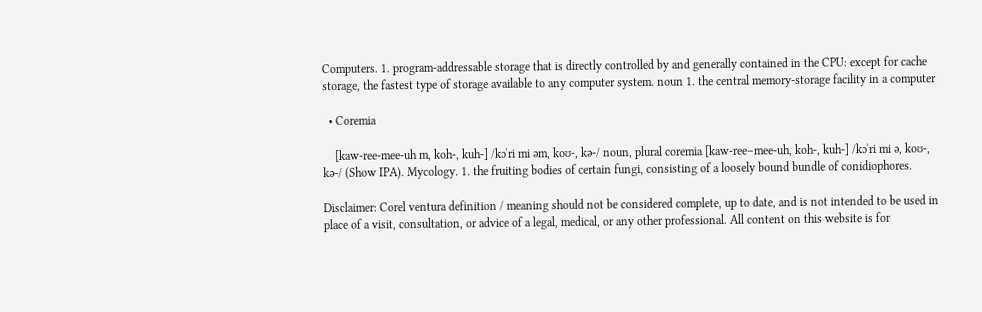Computers. 1. program-addressable storage that is directly controlled by and generally contained in the CPU: except for cache storage, the fastest type of storage available to any computer system. noun 1. the central memory-storage facility in a computer

  • Coremia

    [kaw-ree-mee-uh m, koh-, kuh-] /kɔˈri mi əm, koʊ-, kə-/ noun, plural coremia [kaw-ree–mee-uh, koh-, kuh-] /kɔˈri mi ə, koʊ-, kə-/ (Show IPA). Mycology. 1. the fruiting bodies of certain fungi, consisting of a loosely bound bundle of conidiophores.

Disclaimer: Corel ventura definition / meaning should not be considered complete, up to date, and is not intended to be used in place of a visit, consultation, or advice of a legal, medical, or any other professional. All content on this website is for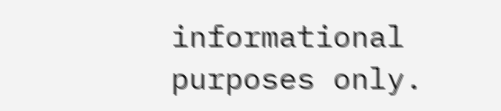informational purposes only.